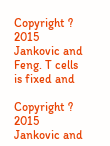Copyright ? 2015 Jankovic and Feng. T cells is fixed and

Copyright ? 2015 Jankovic and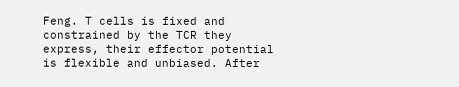Feng. T cells is fixed and constrained by the TCR they express, their effector potential is flexible and unbiased. After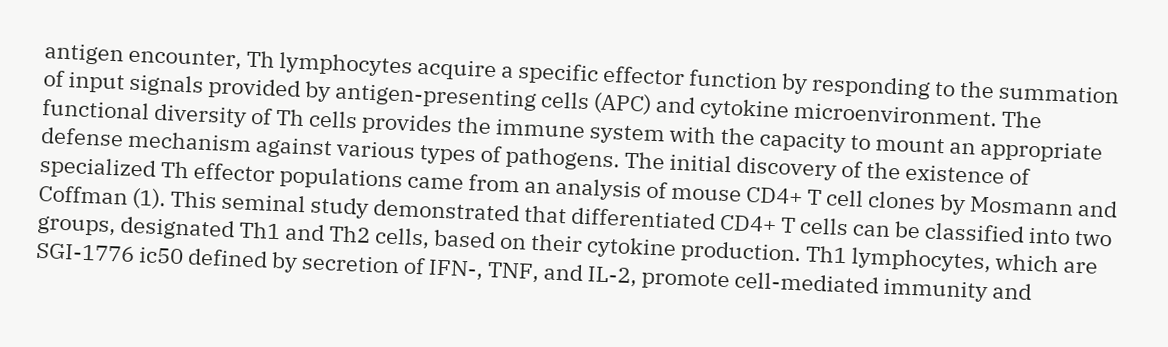antigen encounter, Th lymphocytes acquire a specific effector function by responding to the summation of input signals provided by antigen-presenting cells (APC) and cytokine microenvironment. The functional diversity of Th cells provides the immune system with the capacity to mount an appropriate defense mechanism against various types of pathogens. The initial discovery of the existence of specialized Th effector populations came from an analysis of mouse CD4+ T cell clones by Mosmann and Coffman (1). This seminal study demonstrated that differentiated CD4+ T cells can be classified into two groups, designated Th1 and Th2 cells, based on their cytokine production. Th1 lymphocytes, which are SGI-1776 ic50 defined by secretion of IFN-, TNF, and IL-2, promote cell-mediated immunity and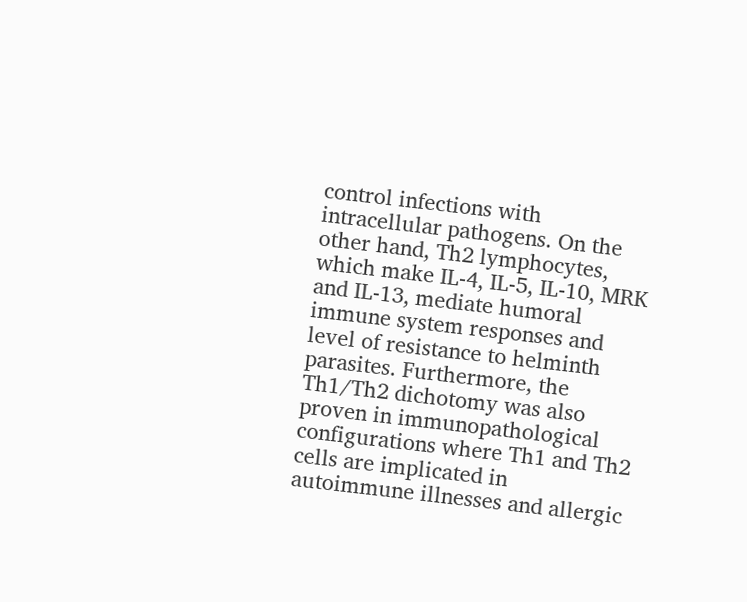control infections with intracellular pathogens. On the other hand, Th2 lymphocytes, which make IL-4, IL-5, IL-10, MRK and IL-13, mediate humoral immune system responses and level of resistance to helminth parasites. Furthermore, the Th1/Th2 dichotomy was also proven in immunopathological configurations where Th1 and Th2 cells are implicated in autoimmune illnesses and allergic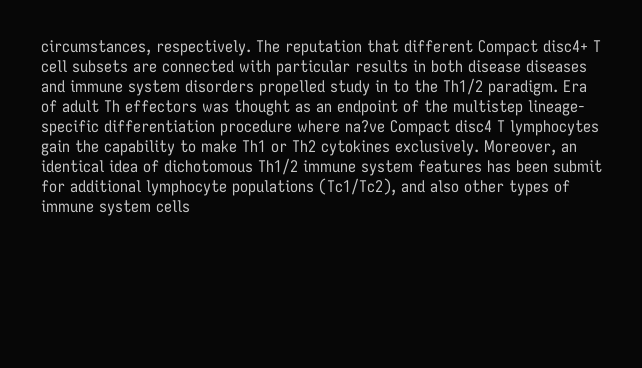circumstances, respectively. The reputation that different Compact disc4+ T cell subsets are connected with particular results in both disease diseases and immune system disorders propelled study in to the Th1/2 paradigm. Era of adult Th effectors was thought as an endpoint of the multistep lineage-specific differentiation procedure where na?ve Compact disc4 T lymphocytes gain the capability to make Th1 or Th2 cytokines exclusively. Moreover, an identical idea of dichotomous Th1/2 immune system features has been submit for additional lymphocyte populations (Tc1/Tc2), and also other types of immune system cells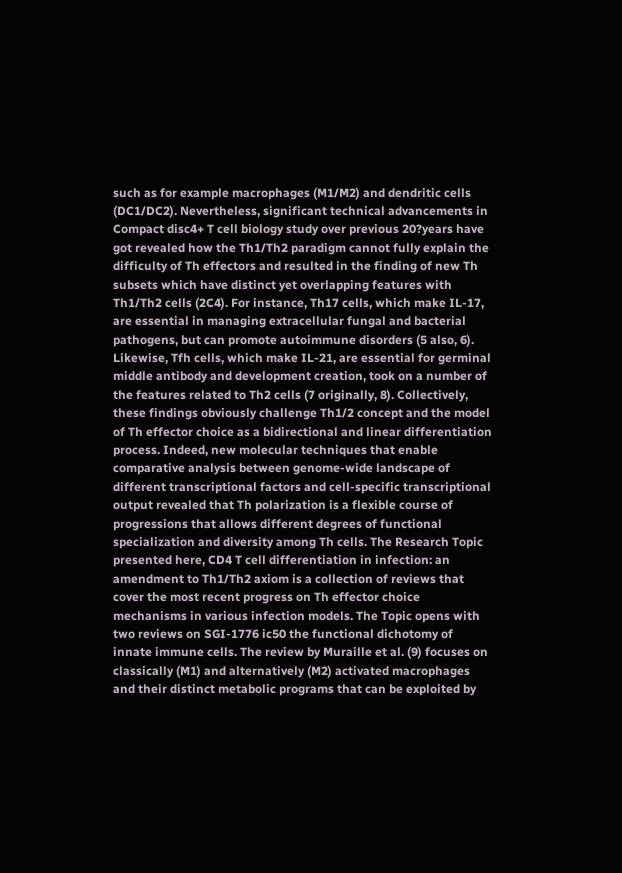such as for example macrophages (M1/M2) and dendritic cells (DC1/DC2). Nevertheless, significant technical advancements in Compact disc4+ T cell biology study over previous 20?years have got revealed how the Th1/Th2 paradigm cannot fully explain the difficulty of Th effectors and resulted in the finding of new Th subsets which have distinct yet overlapping features with Th1/Th2 cells (2C4). For instance, Th17 cells, which make IL-17, are essential in managing extracellular fungal and bacterial pathogens, but can promote autoimmune disorders (5 also, 6). Likewise, Tfh cells, which make IL-21, are essential for germinal middle antibody and development creation, took on a number of the features related to Th2 cells (7 originally, 8). Collectively, these findings obviously challenge Th1/2 concept and the model of Th effector choice as a bidirectional and linear differentiation process. Indeed, new molecular techniques that enable comparative analysis between genome-wide landscape of different transcriptional factors and cell-specific transcriptional output revealed that Th polarization is a flexible course of progressions that allows different degrees of functional specialization and diversity among Th cells. The Research Topic presented here, CD4 T cell differentiation in infection: an amendment to Th1/Th2 axiom is a collection of reviews that cover the most recent progress on Th effector choice mechanisms in various infection models. The Topic opens with two reviews on SGI-1776 ic50 the functional dichotomy of innate immune cells. The review by Muraille et al. (9) focuses on classically (M1) and alternatively (M2) activated macrophages and their distinct metabolic programs that can be exploited by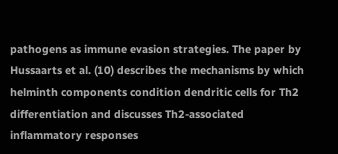pathogens as immune evasion strategies. The paper by Hussaarts et al. (10) describes the mechanisms by which helminth components condition dendritic cells for Th2 differentiation and discusses Th2-associated inflammatory responses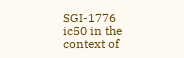SGI-1776 ic50 in the context of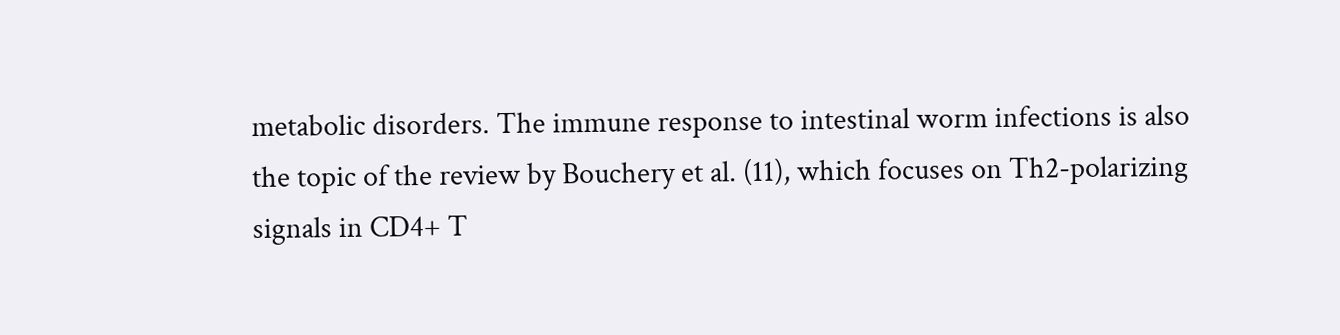metabolic disorders. The immune response to intestinal worm infections is also the topic of the review by Bouchery et al. (11), which focuses on Th2-polarizing signals in CD4+ T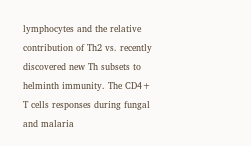lymphocytes and the relative contribution of Th2 vs. recently discovered new Th subsets to helminth immunity. The CD4+ T cells responses during fungal and malaria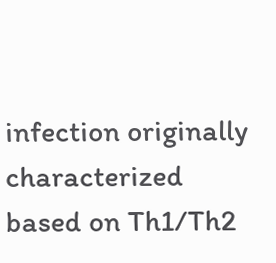infection originally characterized based on Th1/Th2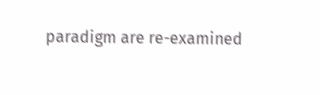paradigm are re-examined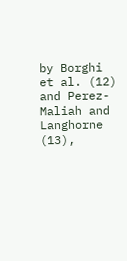by Borghi et al. (12) and Perez-Maliah and Langhorne (13),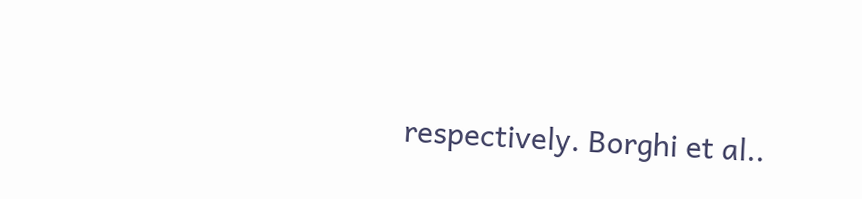respectively. Borghi et al..